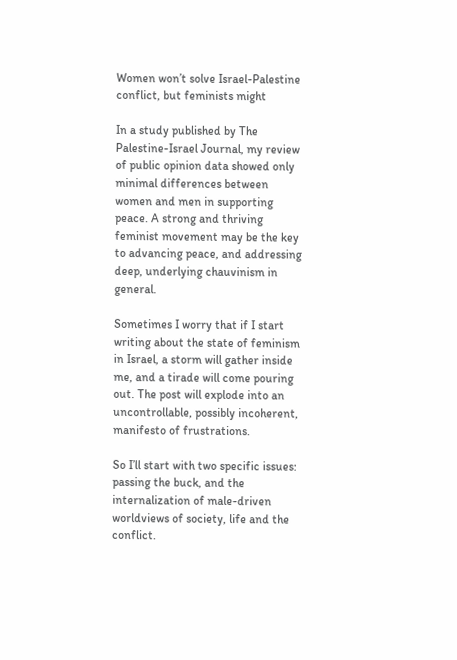Women won’t solve Israel-Palestine conflict, but feminists might

In a study published by The Palestine-Israel Journal, my review of public opinion data showed only minimal differences between women and men in supporting peace. A strong and thriving feminist movement may be the key to advancing peace, and addressing deep, underlying chauvinism in general.

Sometimes I worry that if I start writing about the state of feminism in Israel, a storm will gather inside me, and a tirade will come pouring out. The post will explode into an uncontrollable, possibly incoherent, manifesto of frustrations.

So I’ll start with two specific issues: passing the buck, and the internalization of male-driven worldviews of society, life and the conflict.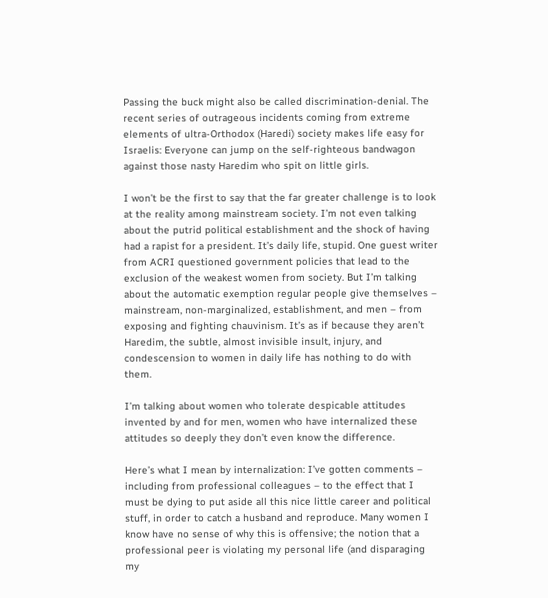Passing the buck might also be called discrimination-denial. The recent series of outrageous incidents coming from extreme elements of ultra-Orthodox (Haredi) society makes life easy for Israelis: Everyone can jump on the self-righteous bandwagon against those nasty Haredim who spit on little girls.

I won’t be the first to say that the far greater challenge is to look at the reality among mainstream society. I’m not even talking about the putrid political establishment and the shock of having had a rapist for a president. It’s daily life, stupid. One guest writer from ACRI questioned government policies that lead to the exclusion of the weakest women from society. But I’m talking about the automatic exemption regular people give themselves – mainstream, non-marginalized, establishment, and men – from exposing and fighting chauvinism. It’s as if because they aren’t Haredim, the subtle, almost invisible insult, injury, and condescension to women in daily life has nothing to do with them.

I’m talking about women who tolerate despicable attitudes invented by and for men, women who have internalized these attitudes so deeply they don’t even know the difference.

Here’s what I mean by internalization: I’ve gotten comments – including from professional colleagues – to the effect that I must be dying to put aside all this nice little career and political stuff, in order to catch a husband and reproduce. Many women I know have no sense of why this is offensive; the notion that a professional peer is violating my personal life (and disparaging my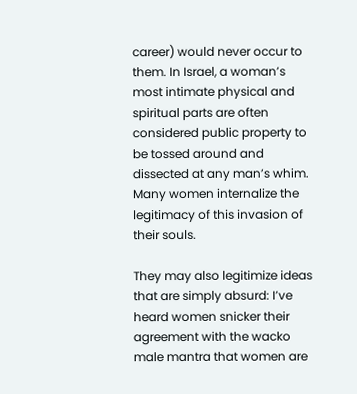career) would never occur to them. In Israel, a woman’s most intimate physical and spiritual parts are often considered public property to be tossed around and dissected at any man’s whim. Many women internalize the legitimacy of this invasion of their souls.

They may also legitimize ideas that are simply absurd: I’ve heard women snicker their agreement with the wacko male mantra that women are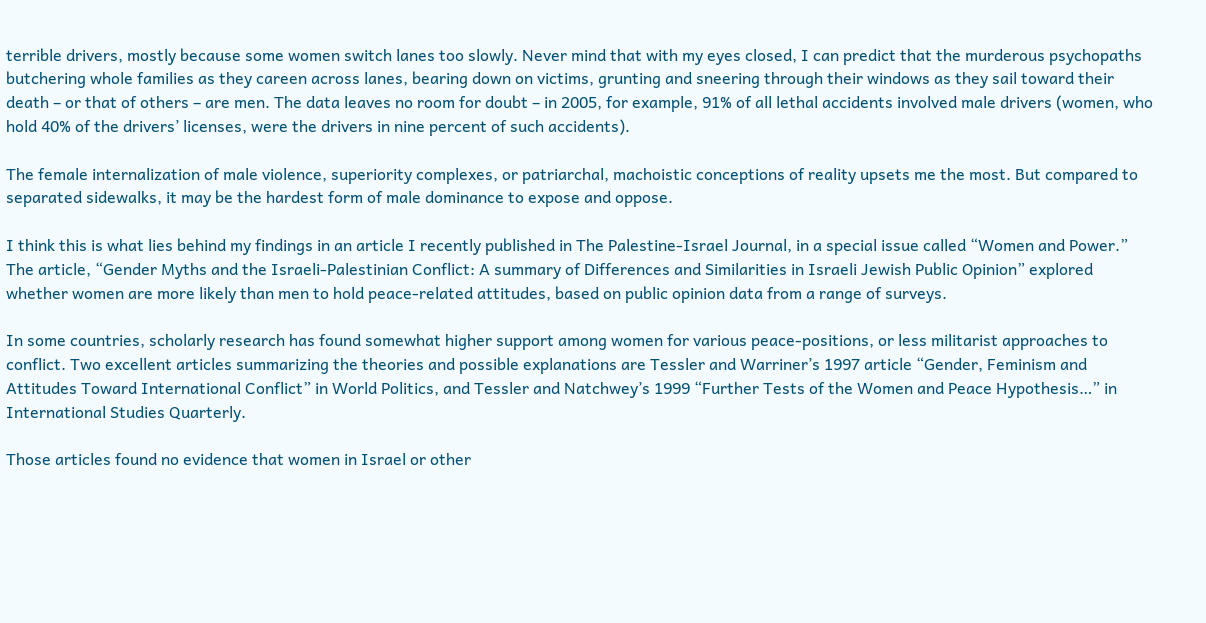terrible drivers, mostly because some women switch lanes too slowly. Never mind that with my eyes closed, I can predict that the murderous psychopaths butchering whole families as they careen across lanes, bearing down on victims, grunting and sneering through their windows as they sail toward their death – or that of others – are men. The data leaves no room for doubt – in 2005, for example, 91% of all lethal accidents involved male drivers (women, who hold 40% of the drivers’ licenses, were the drivers in nine percent of such accidents).

The female internalization of male violence, superiority complexes, or patriarchal, machoistic conceptions of reality upsets me the most. But compared to separated sidewalks, it may be the hardest form of male dominance to expose and oppose.

I think this is what lies behind my findings in an article I recently published in The Palestine-Israel Journal, in a special issue called “Women and Power.”  The article, “Gender Myths and the Israeli-Palestinian Conflict: A summary of Differences and Similarities in Israeli Jewish Public Opinion” explored whether women are more likely than men to hold peace-related attitudes, based on public opinion data from a range of surveys.

In some countries, scholarly research has found somewhat higher support among women for various peace-positions, or less militarist approaches to conflict. Two excellent articles summarizing the theories and possible explanations are Tessler and Warriner’s 1997 article “Gender, Feminism and Attitudes Toward International Conflict” in World Politics, and Tessler and Natchwey’s 1999 “Further Tests of the Women and Peace Hypothesis…” in International Studies Quarterly.

Those articles found no evidence that women in Israel or other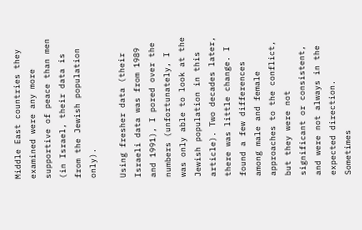Middle East countries they examined were any more supportive of peace than men (in Israel, their data is from the Jewish population only).

Using fresher data (their Israeli data was from 1989 and 1991), I pored over the numbers (unfortunately, I was only able to look at the Jewish population in this article). Two decades later, there was little change. I found a few differences among male and female approaches to the conflict, but they were not significant or consistent, and were not always in the expected direction. Sometimes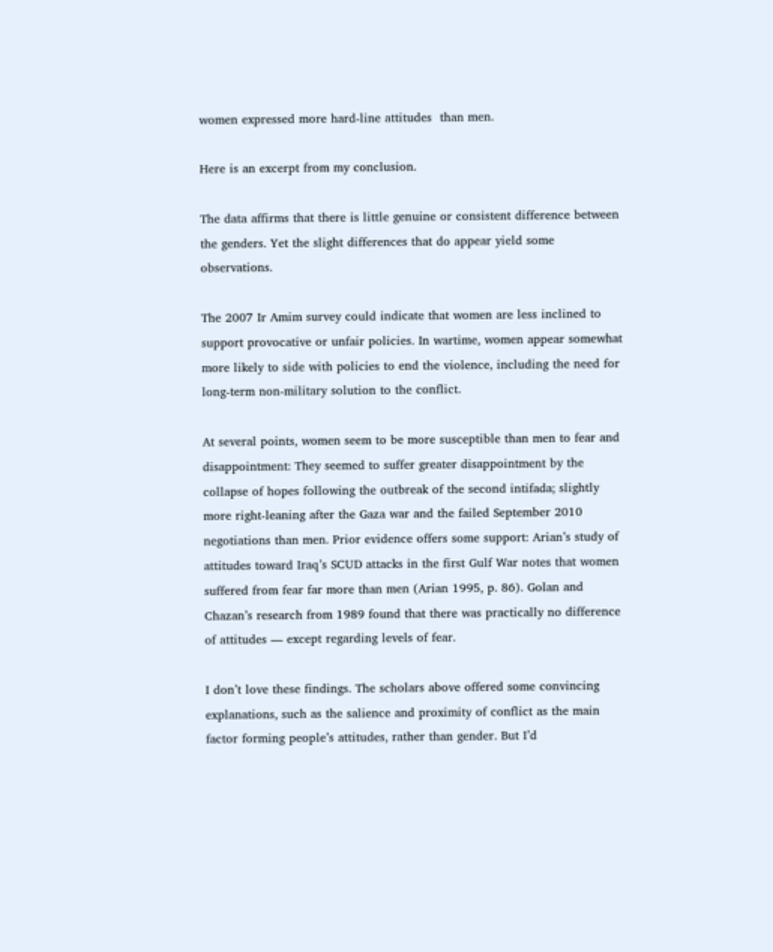women expressed more hard-line attitudes  than men.

Here is an excerpt from my conclusion.

The data affirms that there is little genuine or consistent difference between the genders. Yet the slight differences that do appear yield some observations.

The 2007 Ir Amim survey could indicate that women are less inclined to support provocative or unfair policies. In wartime, women appear somewhat more likely to side with policies to end the violence, including the need for long-term non-military solution to the conflict.

At several points, women seem to be more susceptible than men to fear and disappointment: They seemed to suffer greater disappointment by the collapse of hopes following the outbreak of the second intifada; slightly more right-leaning after the Gaza war and the failed September 2010 negotiations than men. Prior evidence offers some support: Arian’s study of attitudes toward Iraq’s SCUD attacks in the first Gulf War notes that women suffered from fear far more than men (Arian 1995, p. 86). Golan and Chazan’s research from 1989 found that there was practically no difference of attitudes — except regarding levels of fear.

I don’t love these findings. The scholars above offered some convincing explanations, such as the salience and proximity of conflict as the main factor forming people’s attitudes, rather than gender. But I’d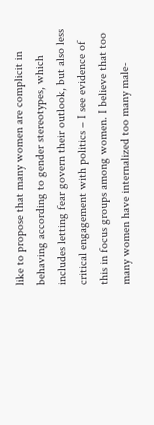like to propose that many women are complicit in behaving according to gender stereotypes, which includes letting fear govern their outlook, but also less critical engagement with politics – I see evidence of this in focus groups among women. I believe that too many women have internalized too many male-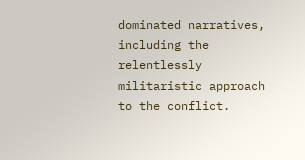dominated narratives, including the relentlessly militaristic approach to the conflict.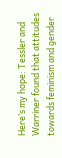Here’s my hope: Tessler and Warriner found that attitudes towards feminism and gender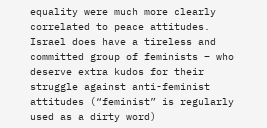equality were much more clearly correlated to peace attitudes.  Israel does have a tireless and committed group of feminists – who deserve extra kudos for their struggle against anti-feminist attitudes (“feminist” is regularly used as a dirty word)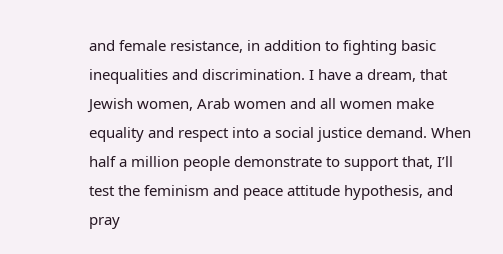and female resistance, in addition to fighting basic inequalities and discrimination. I have a dream, that Jewish women, Arab women and all women make equality and respect into a social justice demand. When half a million people demonstrate to support that, I’ll test the feminism and peace attitude hypothesis, and pray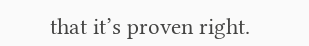that it’s proven right.